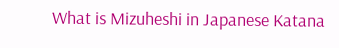What is Mizuheshi in Japanese Katana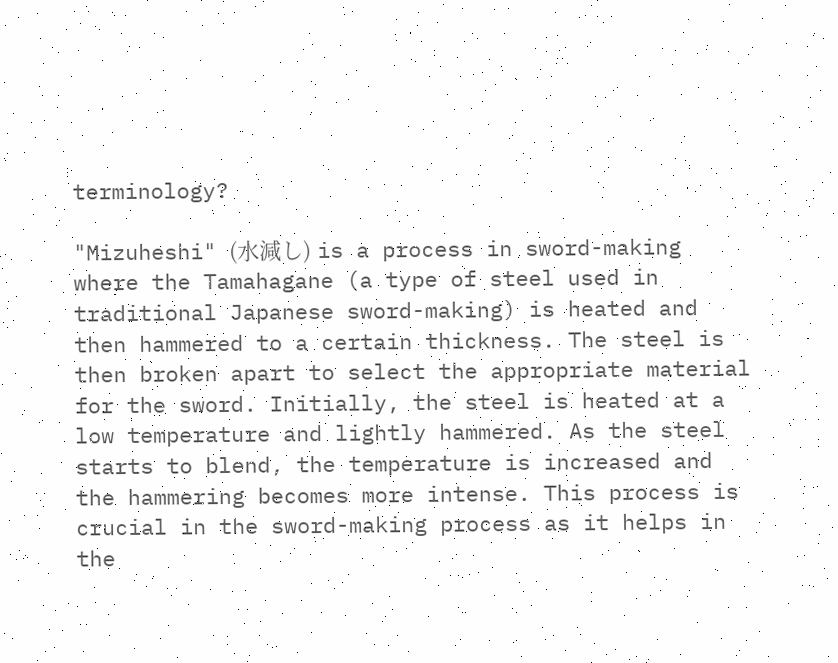terminology?

"Mizuheshi" (水減し) is a process in sword-making where the Tamahagane (a type of steel used in traditional Japanese sword-making) is heated and then hammered to a certain thickness. The steel is then broken apart to select the appropriate material for the sword. Initially, the steel is heated at a low temperature and lightly hammered. As the steel starts to blend, the temperature is increased and the hammering becomes more intense. This process is crucial in the sword-making process as it helps in the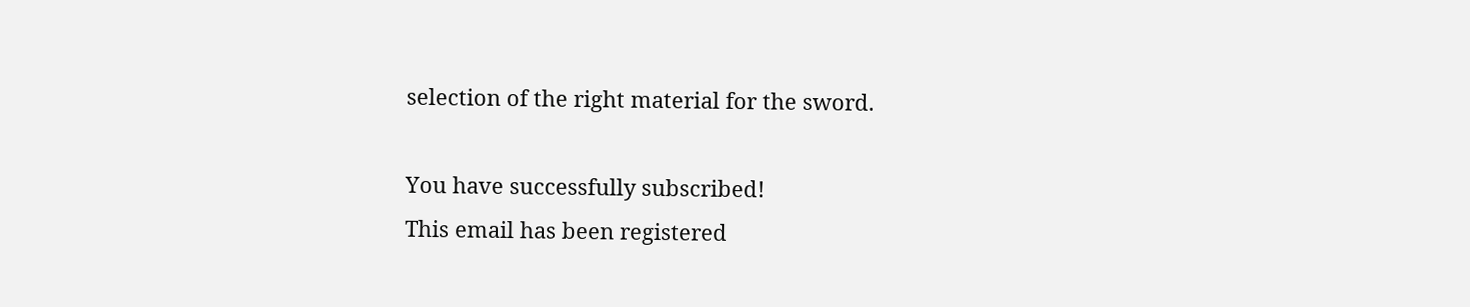selection of the right material for the sword.

You have successfully subscribed!
This email has been registered